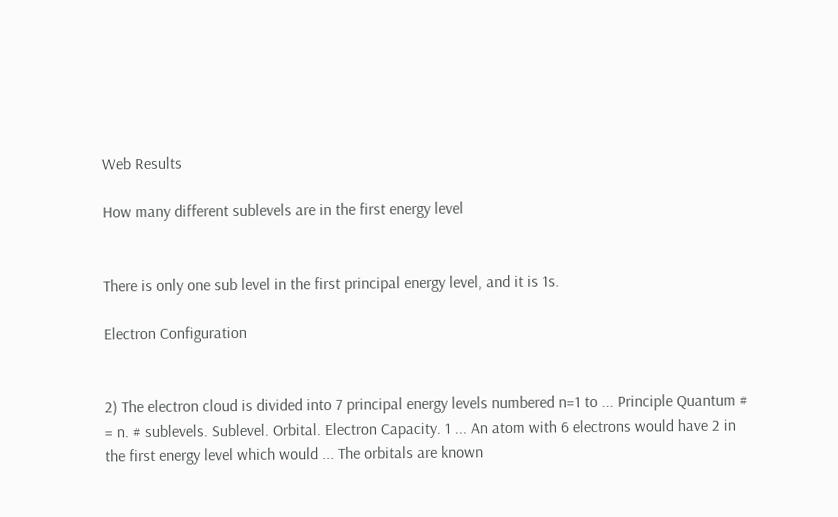Web Results

How many different sublevels are in the first energy level


There is only one sub level in the first principal energy level, and it is 1s.

Electron Configuration


2) The electron cloud is divided into 7 principal energy levels numbered n=1 to ... Principle Quantum # = n. # sublevels. Sublevel. Orbital. Electron Capacity. 1 ... An atom with 6 electrons would have 2 in the first energy level which would ... The orbitals are known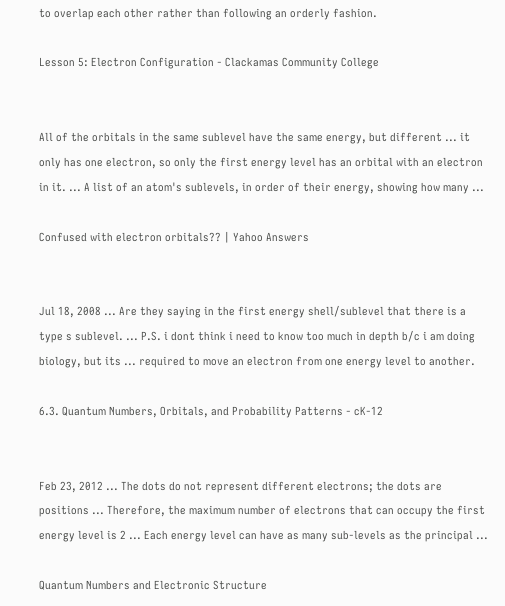to overlap each other rather than following an orderly fashion.

Lesson 5: Electron Configuration - Clackamas Community College


All of the orbitals in the same sublevel have the same energy, but different ... it only has one electron, so only the first energy level has an orbital with an electron in it. ... A list of an atom's sublevels, in order of their energy, showing how many ...

Confused with electron orbitals?? | Yahoo Answers


Jul 18, 2008 ... Are they saying in the first energy shell/sublevel that there is a type s sublevel. ... P.S. i dont think i need to know too much in depth b/c i am doing biology, but its ... required to move an electron from one energy level to another.

6.3. Quantum Numbers, Orbitals, and Probability Patterns - cK-12


Feb 23, 2012 ... The dots do not represent different electrons; the dots are positions ... Therefore, the maximum number of electrons that can occupy the first energy level is 2 ... Each energy level can have as many sub-levels as the principal ...

Quantum Numbers and Electronic Structure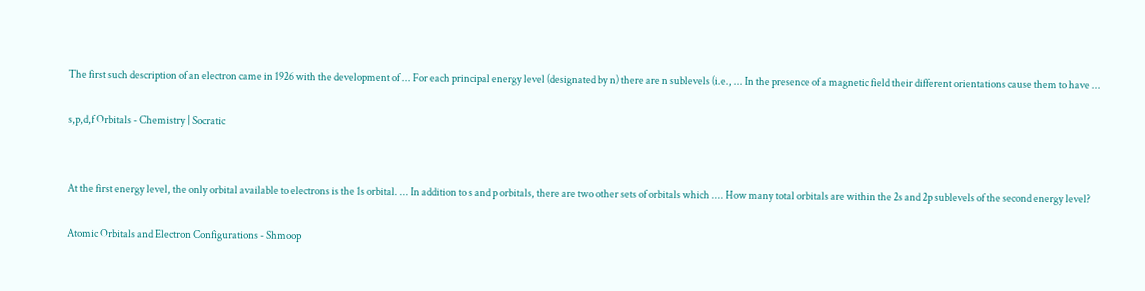The first such description of an electron came in 1926 with the development of ... For each principal energy level (designated by n) there are n sublevels (i.e., ... In the presence of a magnetic field their different orientations cause them to have ...

s,p,d,f Orbitals - Chemistry | Socratic


At the first energy level, the only orbital available to electrons is the 1s orbital. ... In addition to s and p orbitals, there are two other sets of orbitals which .... How many total orbitals are within the 2s and 2p sublevels of the second energy level?

Atomic Orbitals and Electron Configurations - Shmoop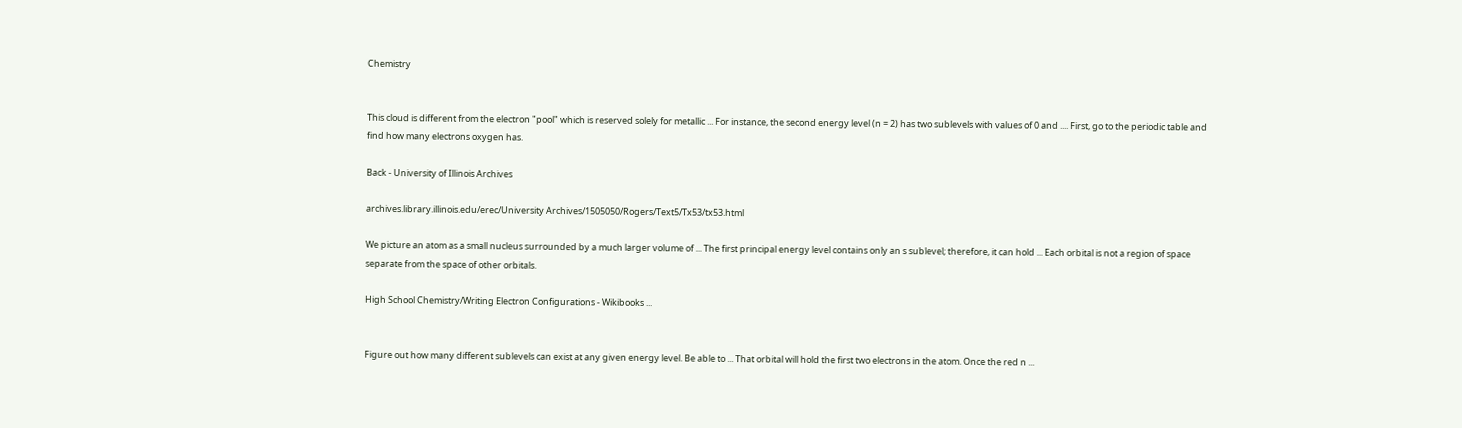Chemistry


This cloud is different from the electron "pool" which is reserved solely for metallic ... For instance, the second energy level (n = 2) has two sublevels with values of 0 and .... First, go to the periodic table and find how many electrons oxygen has.

Back - University of Illinois Archives

archives.library.illinois.edu/erec/University Archives/1505050/Rogers/Text5/Tx53/tx53.html

We picture an atom as a small nucleus surrounded by a much larger volume of ... The first principal energy level contains only an s sublevel; therefore, it can hold ... Each orbital is not a region of space separate from the space of other orbitals.

High School Chemistry/Writing Electron Configurations - Wikibooks ...


Figure out how many different sublevels can exist at any given energy level. Be able to ... That orbital will hold the first two electrons in the atom. Once the red n ...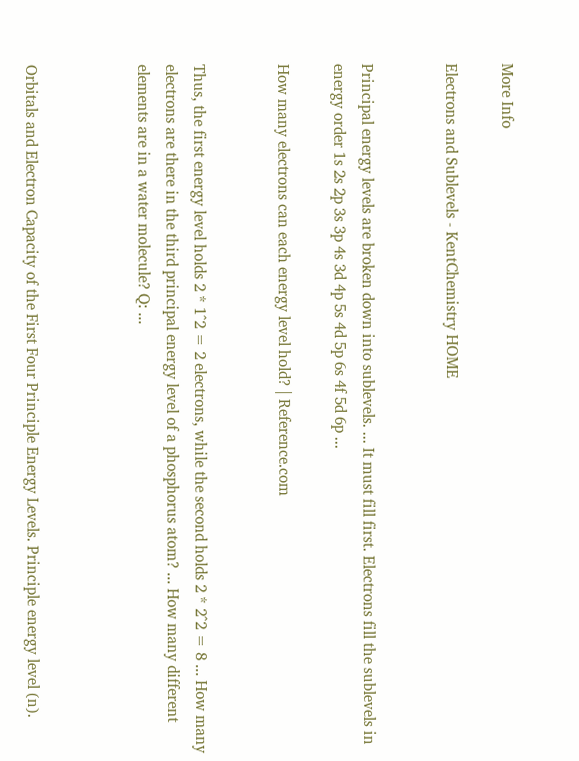More Info

Electrons and Sublevels - KentChemistry HOME


Principal energy levels are broken down into sublevels. ... It must fill first. Electrons fill the sublevels in energy order 1s 2s 2p 3s 3p 4s 3d 4p 5s 4d 5p 6s 4f 5d 6p ...

How many electrons can each energy level hold? | Reference.com


Thus, the first energy level holds 2 * 1^2 = 2 electrons, while the second holds 2 * 2^2 = 8 ... How many electrons are there in the third principal energy level of a phosphorus atom? ... How many different elements are in a water molecule? Q: ...



Orbitals and Electron Capacity of the First Four Principle Energy Levels. Principle energy level (n).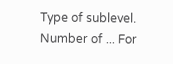Type of sublevel. Number of ... For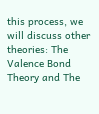this process, we will discuss other theories: The Valence Bond Theory and The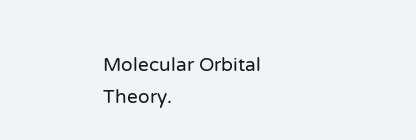Molecular Orbital Theory.